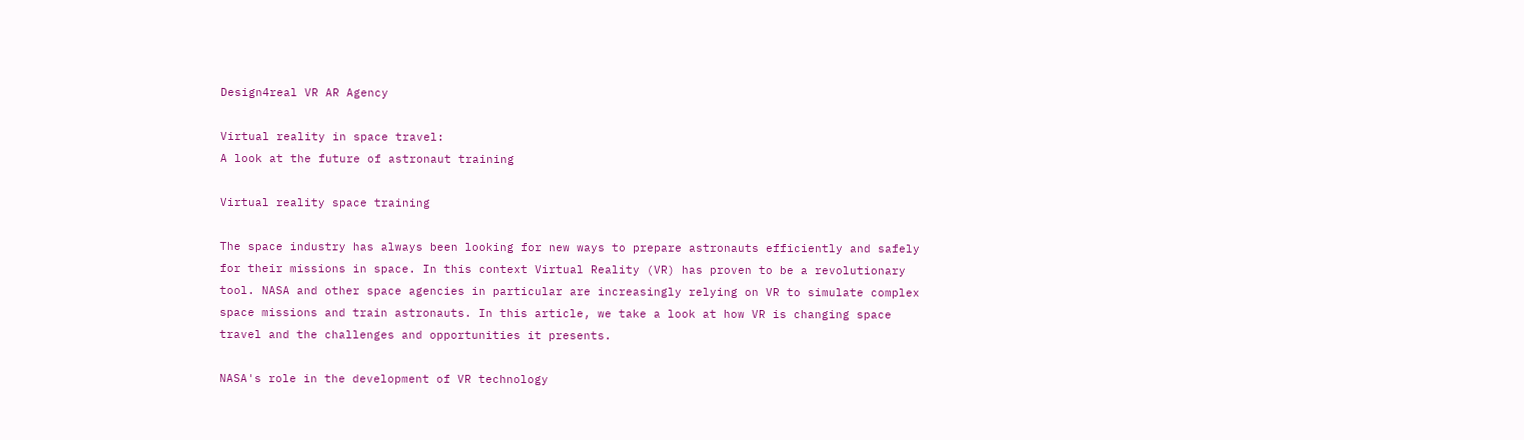Design4real VR AR Agency

Virtual reality in space travel:
A look at the future of astronaut training

Virtual reality space training

The space industry has always been looking for new ways to prepare astronauts efficiently and safely for their missions in space. In this context Virtual Reality (VR) has proven to be a revolutionary tool. NASA and other space agencies in particular are increasingly relying on VR to simulate complex space missions and train astronauts. In this article, we take a look at how VR is changing space travel and the challenges and opportunities it presents.

NASA's role in the development of VR technology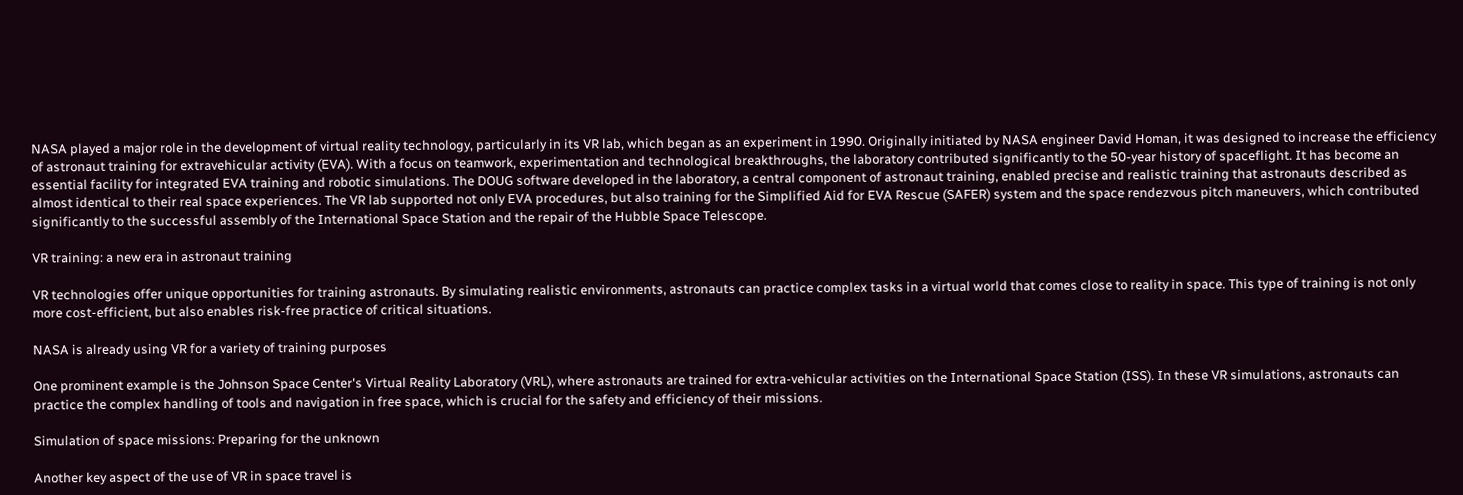NASA played a major role in the development of virtual reality technology, particularly in its VR lab, which began as an experiment in 1990. Originally initiated by NASA engineer David Homan, it was designed to increase the efficiency of astronaut training for extravehicular activity (EVA). With a focus on teamwork, experimentation and technological breakthroughs, the laboratory contributed significantly to the 50-year history of spaceflight. It has become an essential facility for integrated EVA training and robotic simulations. The DOUG software developed in the laboratory, a central component of astronaut training, enabled precise and realistic training that astronauts described as almost identical to their real space experiences. The VR lab supported not only EVA procedures, but also training for the Simplified Aid for EVA Rescue (SAFER) system and the space rendezvous pitch maneuvers, which contributed significantly to the successful assembly of the International Space Station and the repair of the Hubble Space Telescope.

VR training: a new era in astronaut training

VR technologies offer unique opportunities for training astronauts. By simulating realistic environments, astronauts can practice complex tasks in a virtual world that comes close to reality in space. This type of training is not only more cost-efficient, but also enables risk-free practice of critical situations.

NASA is already using VR for a variety of training purposes

One prominent example is the Johnson Space Center's Virtual Reality Laboratory (VRL), where astronauts are trained for extra-vehicular activities on the International Space Station (ISS). In these VR simulations, astronauts can practice the complex handling of tools and navigation in free space, which is crucial for the safety and efficiency of their missions.

Simulation of space missions: Preparing for the unknown

Another key aspect of the use of VR in space travel is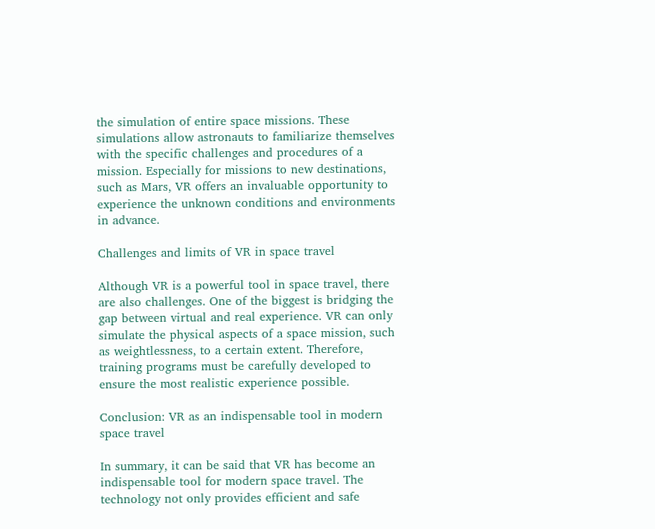the simulation of entire space missions. These simulations allow astronauts to familiarize themselves with the specific challenges and procedures of a mission. Especially for missions to new destinations, such as Mars, VR offers an invaluable opportunity to experience the unknown conditions and environments in advance.

Challenges and limits of VR in space travel

Although VR is a powerful tool in space travel, there are also challenges. One of the biggest is bridging the gap between virtual and real experience. VR can only simulate the physical aspects of a space mission, such as weightlessness, to a certain extent. Therefore, training programs must be carefully developed to ensure the most realistic experience possible.

Conclusion: VR as an indispensable tool in modern space travel

In summary, it can be said that VR has become an indispensable tool for modern space travel. The technology not only provides efficient and safe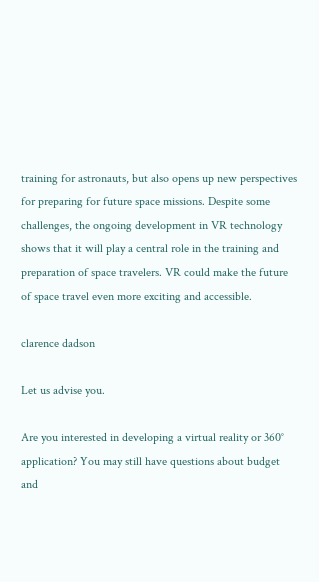training for astronauts, but also opens up new perspectives for preparing for future space missions. Despite some challenges, the ongoing development in VR technology shows that it will play a central role in the training and preparation of space travelers. VR could make the future of space travel even more exciting and accessible.

clarence dadson

Let us advise you.

Are you interested in developing a virtual reality or 360° application? You may still have questions about budget and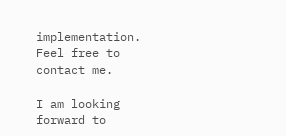implementation. Feel free to contact me.

I am looking forward to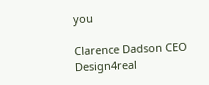you

Clarence Dadson CEO Design4real